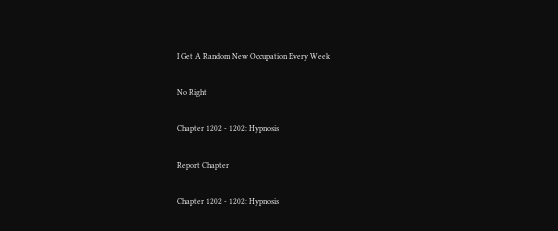I Get A Random New Occupation Every Week

No Right

Chapter 1202 - 1202: Hypnosis

Report Chapter

Chapter 1202 - 1202: Hypnosis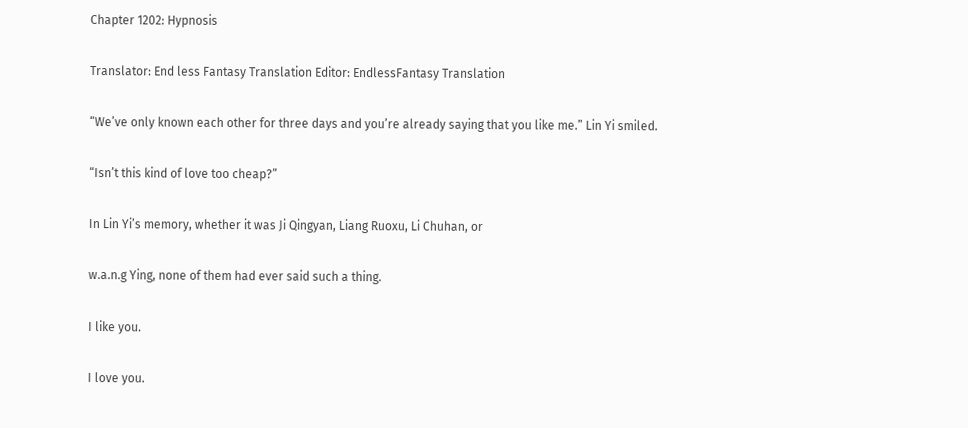Chapter 1202: Hypnosis

Translator: End less Fantasy Translation Editor: EndlessFantasy Translation

“We’ve only known each other for three days and you’re already saying that you like me.” Lin Yi smiled.

“Isn’t this kind of love too cheap?”

In Lin Yi’s memory, whether it was Ji Qingyan, Liang Ruoxu, Li Chuhan, or

w.a.n.g Ying, none of them had ever said such a thing.

I like you.

I love you.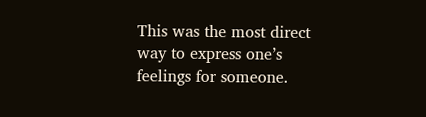This was the most direct way to express one’s feelings for someone.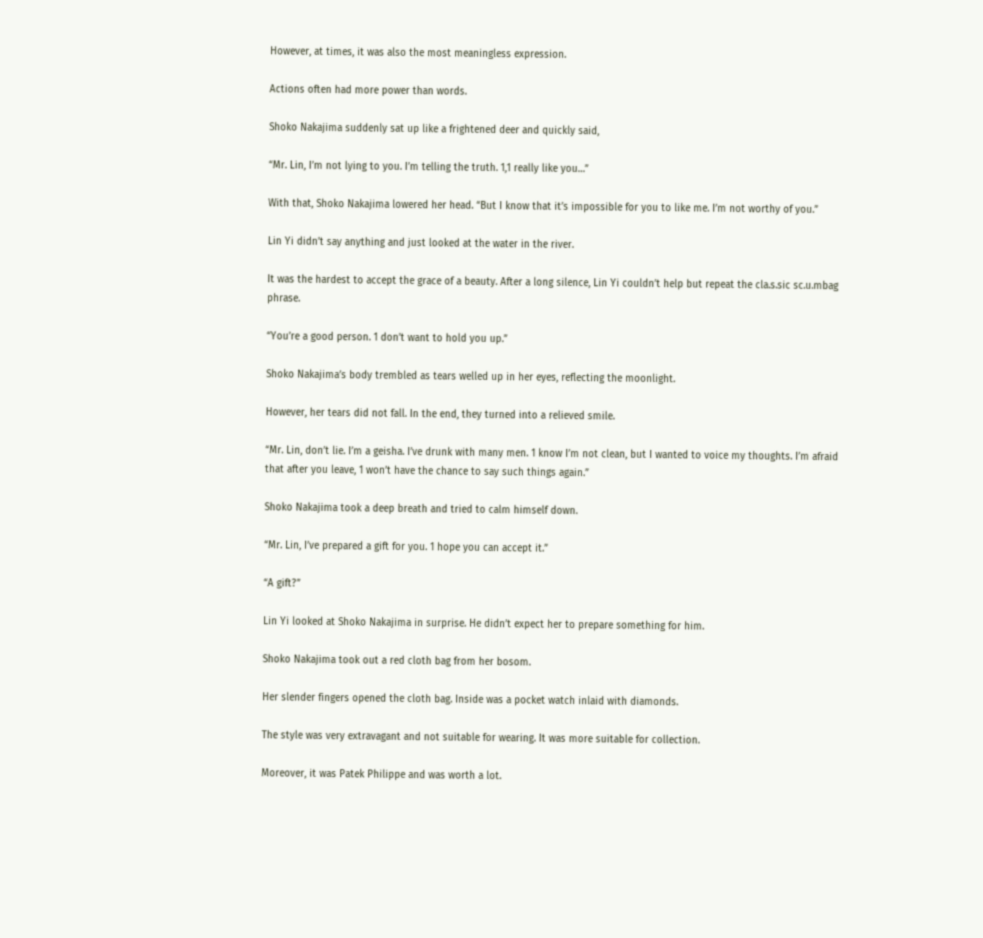However, at times, it was also the most meaningless expression.

Actions often had more power than words.

Shoko Nakajima suddenly sat up like a frightened deer and quickly said,

“Mr. Lin, I’m not lying to you. I’m telling the truth. 1,1 really like you…”

With that, Shoko Nakajima lowered her head. “But I know that it’s impossible for you to like me. I’m not worthy of you.”

Lin Yi didn’t say anything and just looked at the water in the river.

It was the hardest to accept the grace of a beauty. After a long silence, Lin Yi couldn’t help but repeat the cla.s.sic sc.u.mbag phrase.

“You’re a good person. 1 don’t want to hold you up.”

Shoko Nakajima’s body trembled as tears welled up in her eyes, reflecting the moonlight.

However, her tears did not fall. In the end, they turned into a relieved smile.

“Mr. Lin, don’t lie. I’m a geisha. I’ve drunk with many men. 1 know I’m not clean, but I wanted to voice my thoughts. I’m afraid that after you leave, 1 won’t have the chance to say such things again.”

Shoko Nakajima took a deep breath and tried to calm himself down.

“Mr. Lin, I’ve prepared a gift for you. 1 hope you can accept it.”

“A gift?”

Lin Yi looked at Shoko Nakajima in surprise. He didn’t expect her to prepare something for him.

Shoko Nakajima took out a red cloth bag from her bosom.

Her slender fingers opened the cloth bag. Inside was a pocket watch inlaid with diamonds.

The style was very extravagant and not suitable for wearing. It was more suitable for collection.

Moreover, it was Patek Philippe and was worth a lot.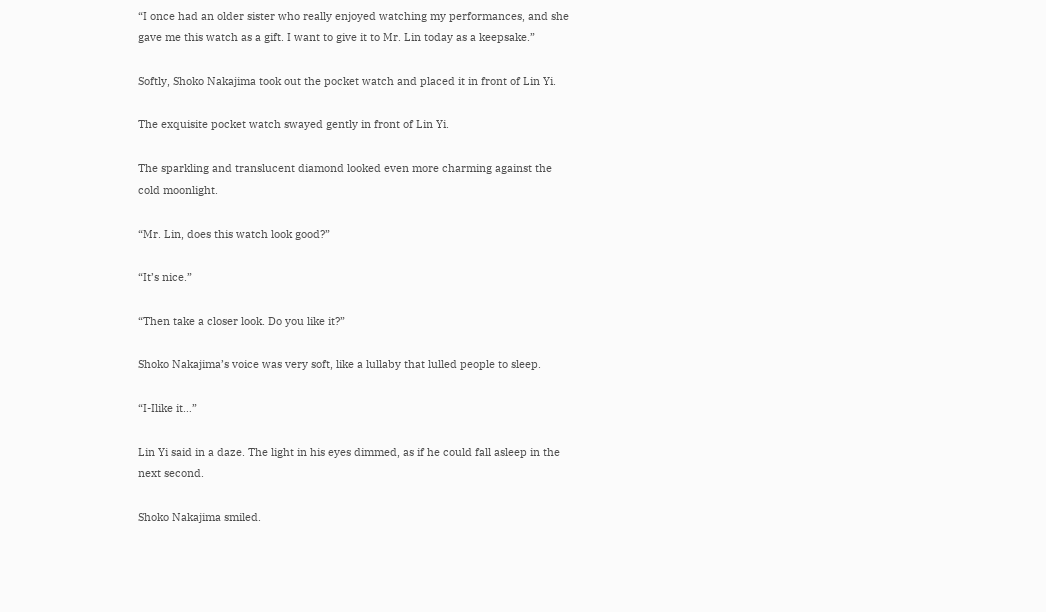“I once had an older sister who really enjoyed watching my performances, and she gave me this watch as a gift. I want to give it to Mr. Lin today as a keepsake.”

Softly, Shoko Nakajima took out the pocket watch and placed it in front of Lin Yi.

The exquisite pocket watch swayed gently in front of Lin Yi.

The sparkling and translucent diamond looked even more charming against the cold moonlight.

“Mr. Lin, does this watch look good?”

“It’s nice.”

“Then take a closer look. Do you like it?”

Shoko Nakajima’s voice was very soft, like a lullaby that lulled people to sleep.

“I-Ilike it…”

Lin Yi said in a daze. The light in his eyes dimmed, as if he could fall asleep in the next second.

Shoko Nakajima smiled.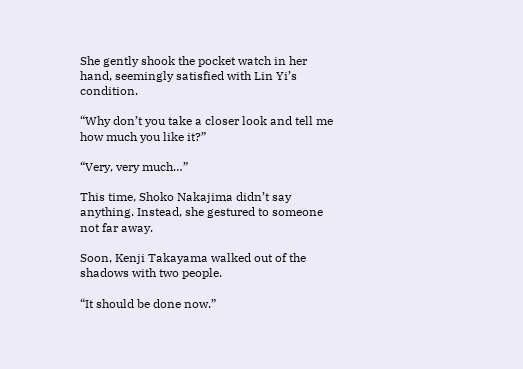She gently shook the pocket watch in her hand, seemingly satisfied with Lin Yi’s condition.

“Why don’t you take a closer look and tell me how much you like it?”

“Very, very much…”

This time, Shoko Nakajima didn’t say anything. Instead, she gestured to someone not far away.

Soon, Kenji Takayama walked out of the shadows with two people.

“It should be done now.”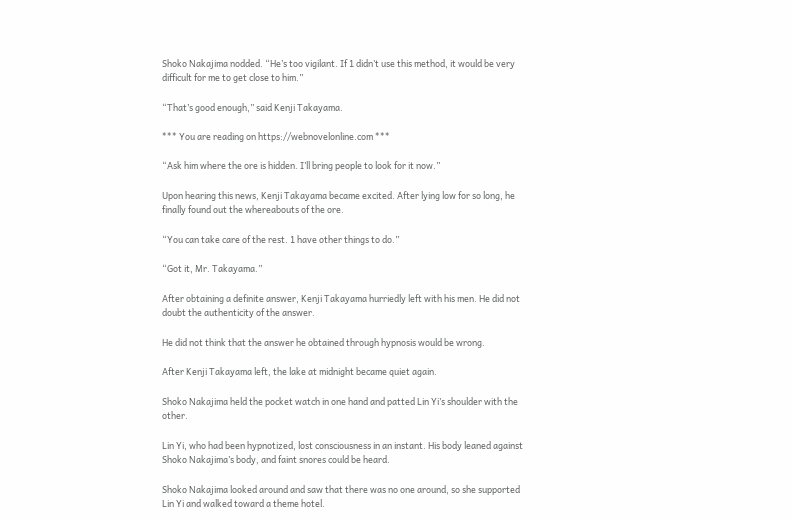Shoko Nakajima nodded. “He’s too vigilant. If 1 didn’t use this method, it would be very difficult for me to get close to him.”

“That’s good enough,” said Kenji Takayama.

*** You are reading on https://webnovelonline.com ***

“Ask him where the ore is hidden. I’ll bring people to look for it now.”

Upon hearing this news, Kenji Takayama became excited. After lying low for so long, he finally found out the whereabouts of the ore.

“You can take care of the rest. 1 have other things to do.”

“Got it, Mr. Takayama.”

After obtaining a definite answer, Kenji Takayama hurriedly left with his men. He did not doubt the authenticity of the answer.

He did not think that the answer he obtained through hypnosis would be wrong.

After Kenji Takayama left, the lake at midnight became quiet again.

Shoko Nakajima held the pocket watch in one hand and patted Lin Yi’s shoulder with the other.

Lin Yi, who had been hypnotized, lost consciousness in an instant. His body leaned against Shoko Nakajima’s body, and faint snores could be heard.

Shoko Nakajima looked around and saw that there was no one around, so she supported Lin Yi and walked toward a theme hotel.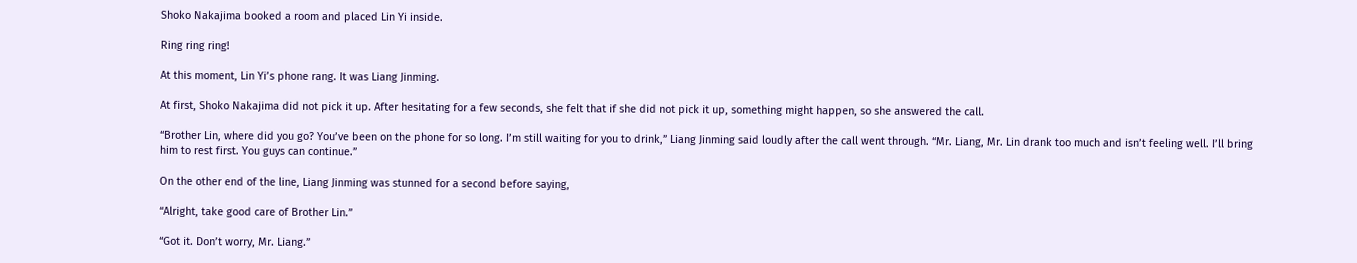Shoko Nakajima booked a room and placed Lin Yi inside.

Ring ring ring!

At this moment, Lin Yi’s phone rang. It was Liang Jinming.

At first, Shoko Nakajima did not pick it up. After hesitating for a few seconds, she felt that if she did not pick it up, something might happen, so she answered the call.

“Brother Lin, where did you go? You’ve been on the phone for so long. I’m still waiting for you to drink,” Liang Jinming said loudly after the call went through. “Mr. Liang, Mr. Lin drank too much and isn’t feeling well. I’ll bring him to rest first. You guys can continue.”

On the other end of the line, Liang Jinming was stunned for a second before saying,

“Alright, take good care of Brother Lin.”

“Got it. Don’t worry, Mr. Liang.”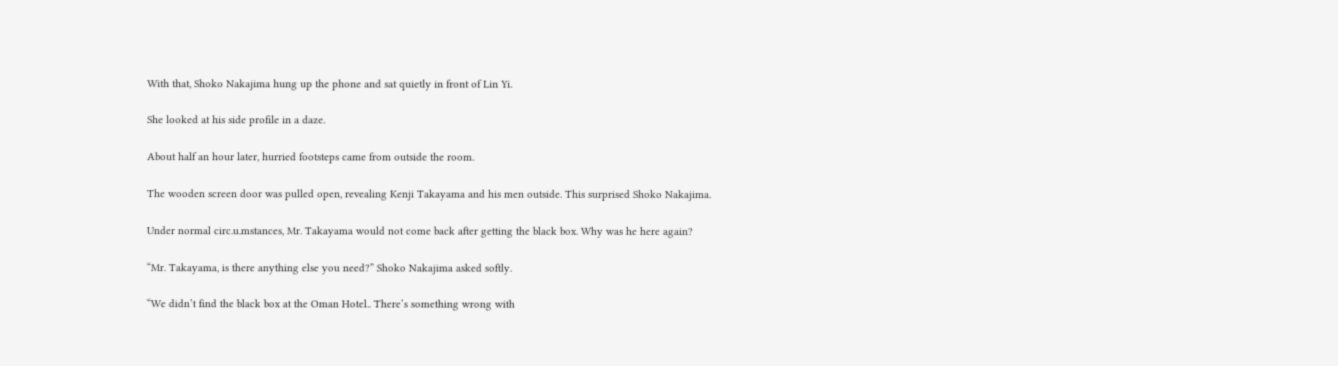With that, Shoko Nakajima hung up the phone and sat quietly in front of Lin Yi.

She looked at his side profile in a daze.

About half an hour later, hurried footsteps came from outside the room.

The wooden screen door was pulled open, revealing Kenji Takayama and his men outside. This surprised Shoko Nakajima.

Under normal circ.u.mstances, Mr. Takayama would not come back after getting the black box. Why was he here again?

“Mr. Takayama, is there anything else you need?” Shoko Nakajima asked softly.

“We didn’t find the black box at the Oman Hotel.. There’s something wrong with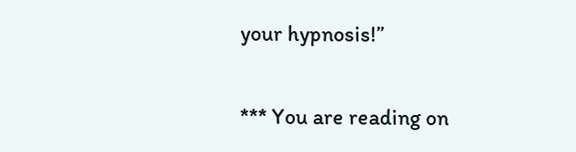your hypnosis!”

*** You are reading on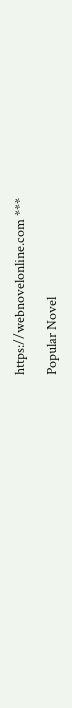https://webnovelonline.com ***

Popular Novel